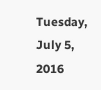Tuesday, July 5, 2016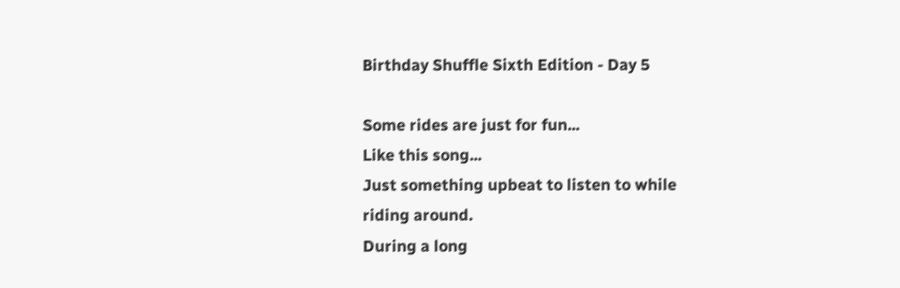Birthday Shuffle Sixth Edition - Day 5

Some rides are just for fun...
Like this song...
Just something upbeat to listen to while
riding around.
During a long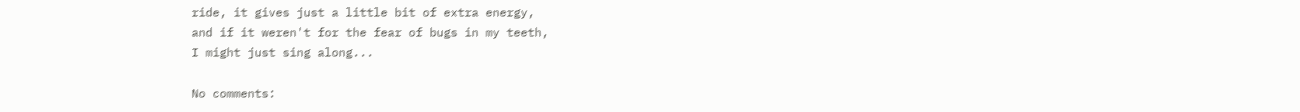ride, it gives just a little bit of extra energy,
and if it weren't for the fear of bugs in my teeth,
I might just sing along...

No comments: